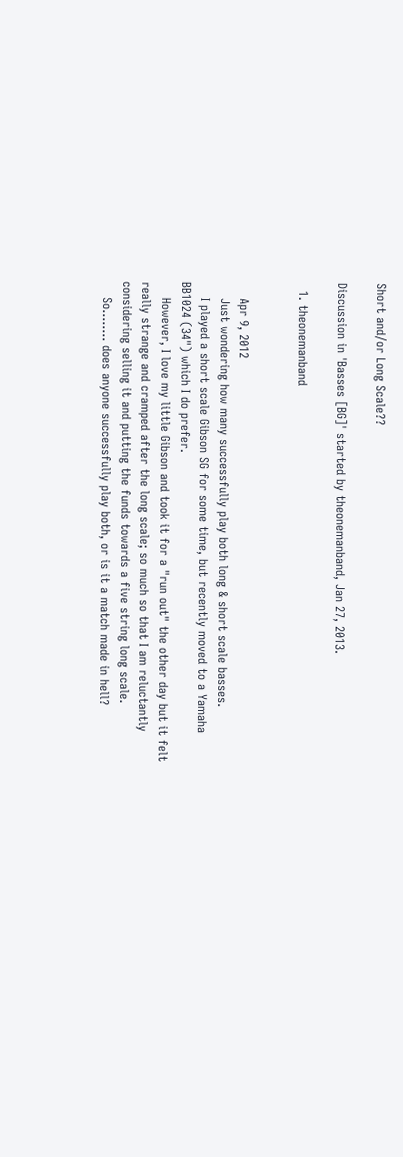Short and/or Long Scale??

Discussion in 'Basses [BG]' started by theonemanband, Jan 27, 2013.

  1. theonemanband


    Apr 9, 2012
    Just wondering how many successfully play both long & short scale basses.
    I played a short scale Gibson SG for some time, but recently moved to a Yamaha BB1024 (34") which I do prefer.
    However, I love my little Gibson and took it for a "run out" the other day but it felt really strange and cramped after the long scale; so much so that I am reluctantly considering selling it and putting the funds towards a five string long scale.
    So........ does anyone successfully play both, or is it a match made in hell?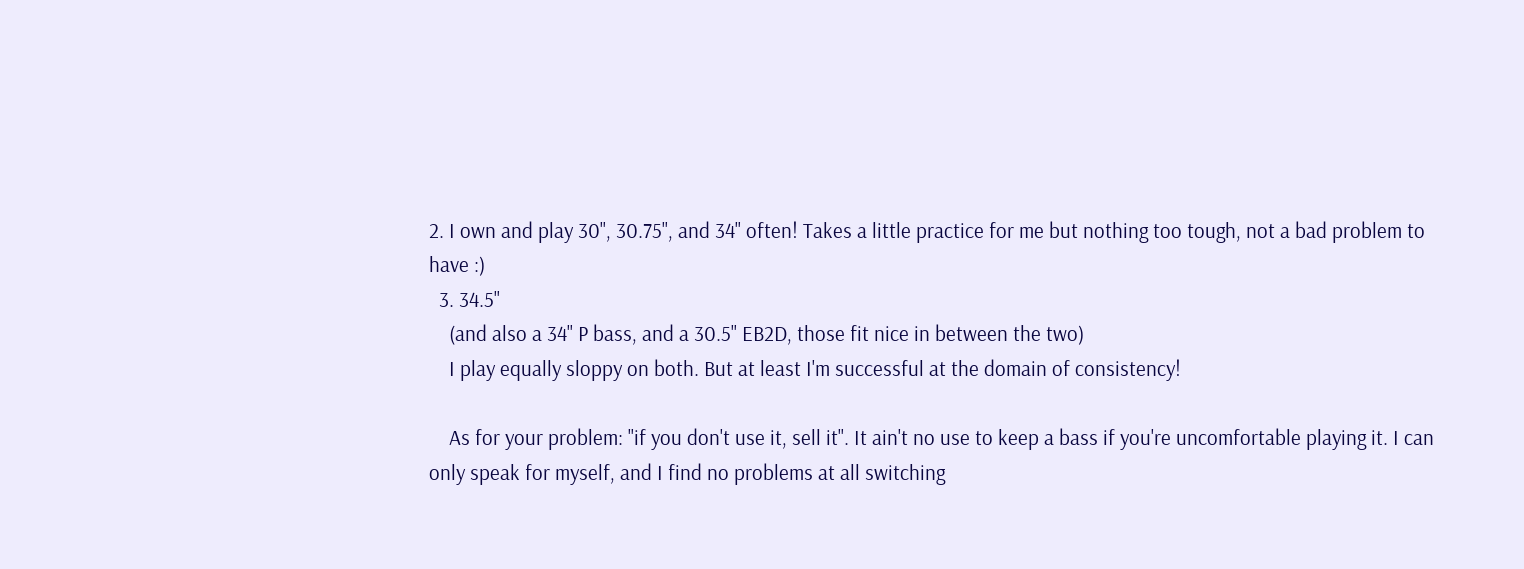2. I own and play 30", 30.75", and 34" often! Takes a little practice for me but nothing too tough, not a bad problem to have :)
  3. 34.5"
    (and also a 34" P bass, and a 30.5" EB2D, those fit nice in between the two)
    I play equally sloppy on both. But at least I'm successful at the domain of consistency!

    As for your problem: "if you don't use it, sell it". It ain't no use to keep a bass if you're uncomfortable playing it. I can only speak for myself, and I find no problems at all switching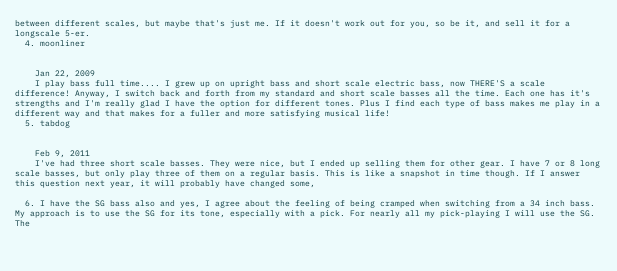between different scales, but maybe that's just me. If it doesn't work out for you, so be it, and sell it for a longscale 5-er.
  4. moonliner


    Jan 22, 2009
    I play bass full time.... I grew up on upright bass and short scale electric bass, now THERE'S a scale difference! Anyway, I switch back and forth from my standard and short scale basses all the time. Each one has it's strengths and I'm really glad I have the option for different tones. Plus I find each type of bass makes me play in a different way and that makes for a fuller and more satisfying musical life!
  5. tabdog


    Feb 9, 2011
    I've had three short scale basses. They were nice, but I ended up selling them for other gear. I have 7 or 8 long scale basses, but only play three of them on a regular basis. This is like a snapshot in time though. If I answer this question next year, it will probably have changed some,

  6. I have the SG bass also and yes, I agree about the feeling of being cramped when switching from a 34 inch bass. My approach is to use the SG for its tone, especially with a pick. For nearly all my pick-playing I will use the SG. The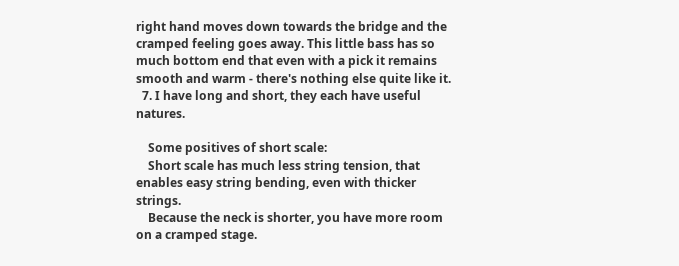right hand moves down towards the bridge and the cramped feeling goes away. This little bass has so much bottom end that even with a pick it remains smooth and warm - there's nothing else quite like it.
  7. I have long and short, they each have useful natures.

    Some positives of short scale:
    Short scale has much less string tension, that enables easy string bending, even with thicker strings.
    Because the neck is shorter, you have more room on a cramped stage.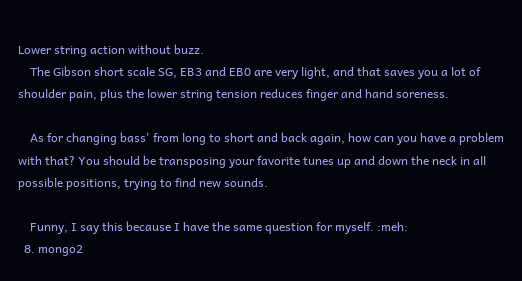Lower string action without buzz.
    The Gibson short scale SG, EB3 and EB0 are very light, and that saves you a lot of shoulder pain, plus the lower string tension reduces finger and hand soreness.

    As for changing bass' from long to short and back again, how can you have a problem with that? You should be transposing your favorite tunes up and down the neck in all possible positions, trying to find new sounds.

    Funny, I say this because I have the same question for myself. :meh:
  8. mongo2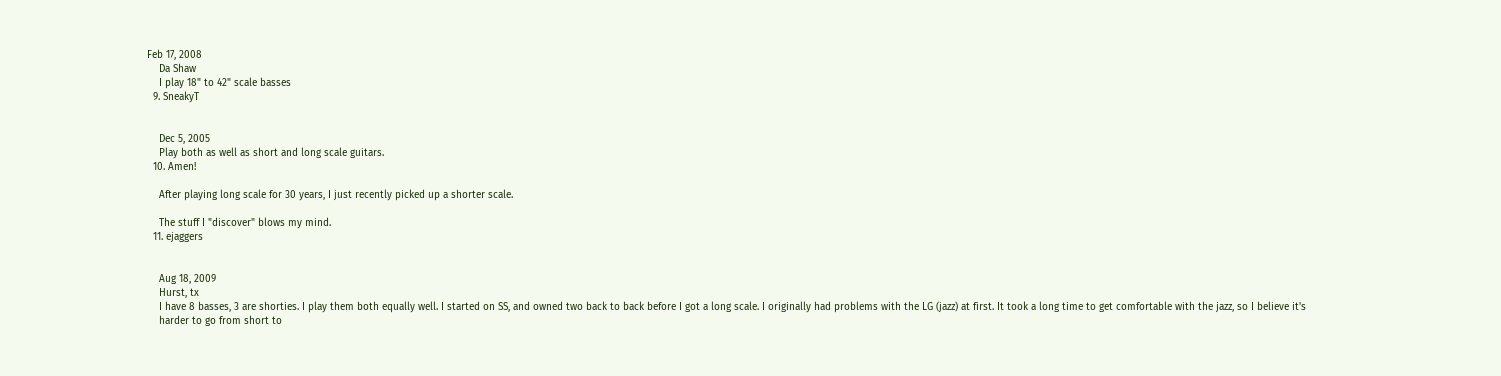Feb 17, 2008
    Da Shaw
    I play 18" to 42" scale basses
  9. SneakyT


    Dec 5, 2005
    Play both as well as short and long scale guitars.
  10. Amen!

    After playing long scale for 30 years, I just recently picked up a shorter scale.

    The stuff I "discover" blows my mind.
  11. ejaggers


    Aug 18, 2009
    Hurst, tx
    I have 8 basses, 3 are shorties. I play them both equally well. I started on SS, and owned two back to back before I got a long scale. I originally had problems with the LG (jazz) at first. It took a long time to get comfortable with the jazz, so I believe it's
    harder to go from short to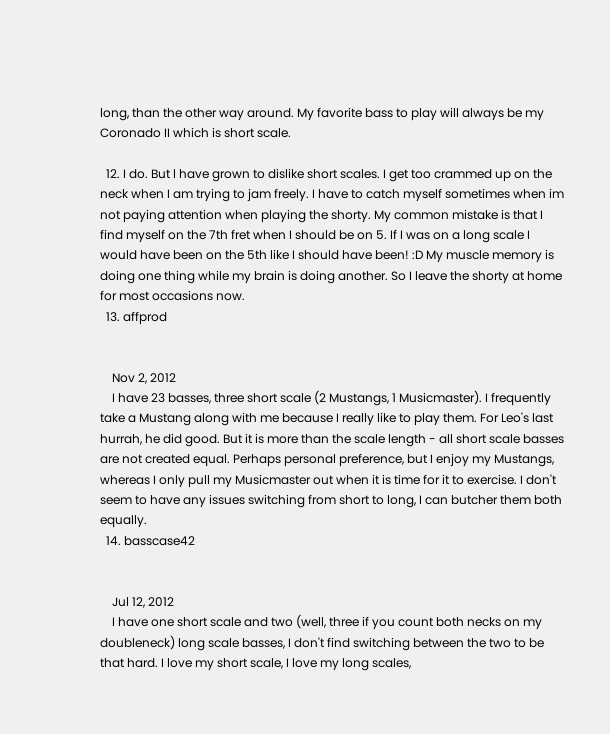long, than the other way around. My favorite bass to play will always be my Coronado II which is short scale.

  12. I do. But l have grown to dislike short scales. I get too crammed up on the neck when I am trying to jam freely. I have to catch myself sometimes when im not paying attention when playing the shorty. My common mistake is that I find myself on the 7th fret when I should be on 5. If I was on a long scale I would have been on the 5th like I should have been! :D My muscle memory is doing one thing while my brain is doing another. So I leave the shorty at home for most occasions now.
  13. affprod


    Nov 2, 2012
    I have 23 basses, three short scale (2 Mustangs, 1 Musicmaster). I frequently take a Mustang along with me because I really like to play them. For Leo's last hurrah, he did good. But it is more than the scale length - all short scale basses are not created equal. Perhaps personal preference, but I enjoy my Mustangs, whereas I only pull my Musicmaster out when it is time for it to exercise. I don't seem to have any issues switching from short to long, I can butcher them both equally.
  14. basscase42


    Jul 12, 2012
    I have one short scale and two (well, three if you count both necks on my doubleneck) long scale basses, I don't find switching between the two to be that hard. I love my short scale, I love my long scales,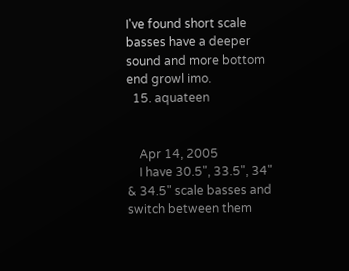I've found short scale basses have a deeper sound and more bottom end growl imo.
  15. aquateen


    Apr 14, 2005
    I have 30.5", 33.5", 34" & 34.5" scale basses and switch between them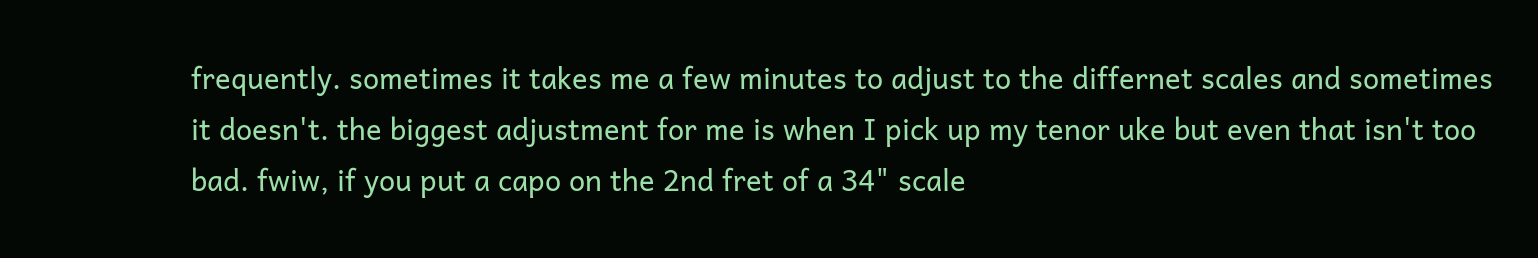frequently. sometimes it takes me a few minutes to adjust to the differnet scales and sometimes it doesn't. the biggest adjustment for me is when I pick up my tenor uke but even that isn't too bad. fwiw, if you put a capo on the 2nd fret of a 34" scale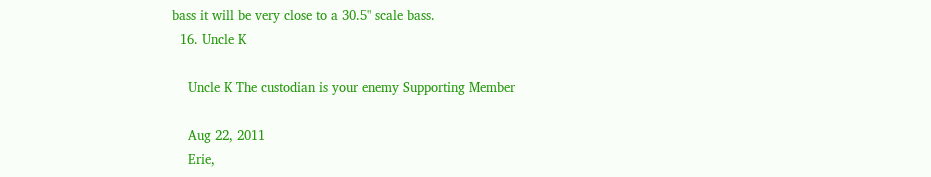bass it will be very close to a 30.5" scale bass.
  16. Uncle K

    Uncle K The custodian is your enemy Supporting Member

    Aug 22, 2011
    Erie,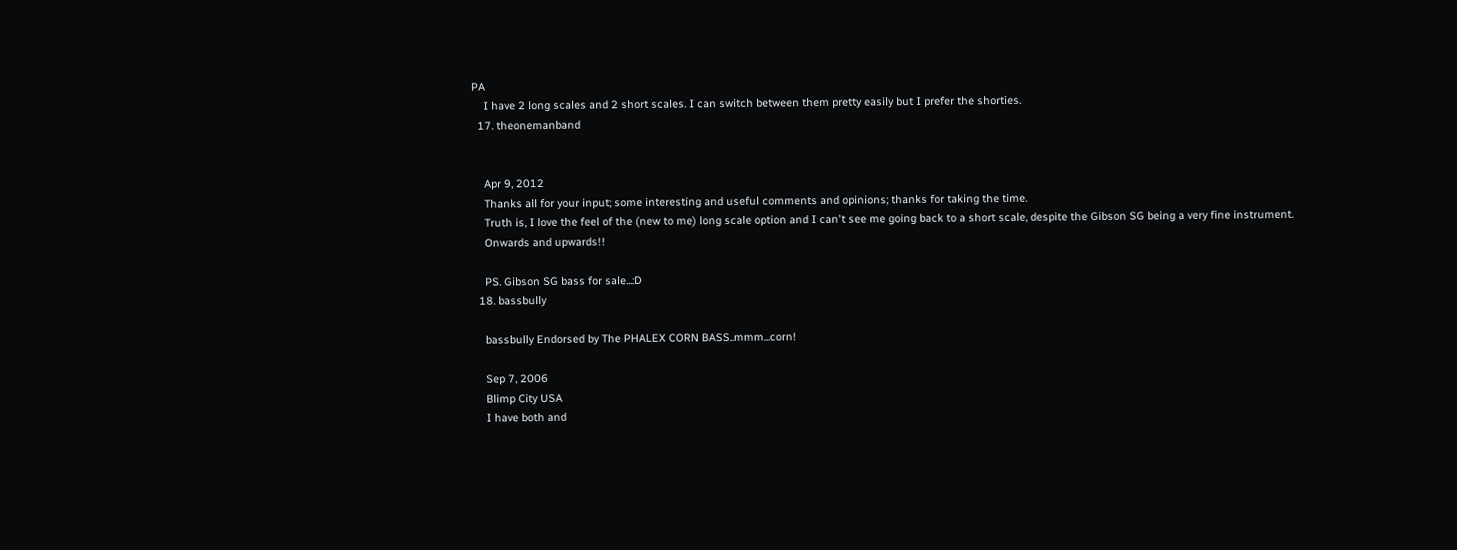PA
    I have 2 long scales and 2 short scales. I can switch between them pretty easily but I prefer the shorties.
  17. theonemanband


    Apr 9, 2012
    Thanks all for your input; some interesting and useful comments and opinions; thanks for taking the time.
    Truth is, I love the feel of the (new to me) long scale option and I can't see me going back to a short scale, despite the Gibson SG being a very fine instrument.
    Onwards and upwards!!

    PS. Gibson SG bass for sale...:D
  18. bassbully

    bassbully Endorsed by The PHALEX CORN BASS..mmm...corn!

    Sep 7, 2006
    Blimp City USA
    I have both and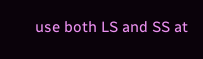use both LS and SS at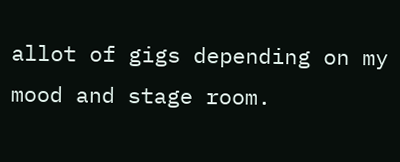allot of gigs depending on my mood and stage room.